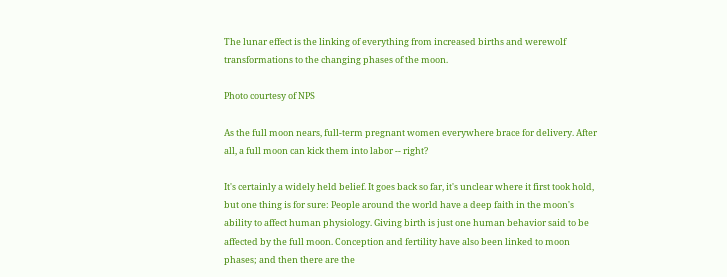The lunar effect is the linking of everything from increased births and werewolf transformations to the changing phases of the moon.

Photo courtesy of NPS

As the full moon nears, full-term pregnant women everywhere brace for delivery. After all, a full moon can kick them into labor -- right?

It's certainly a widely held belief. It goes back so far, it's unclear where it first took hold, but one thing is for sure: People around the world have a deep faith in the moon's ability to affect human physiology. Giving birth is just one human behavior said to be affected by the full moon. Conception and fertility have also been linked to moon phases; and then there are the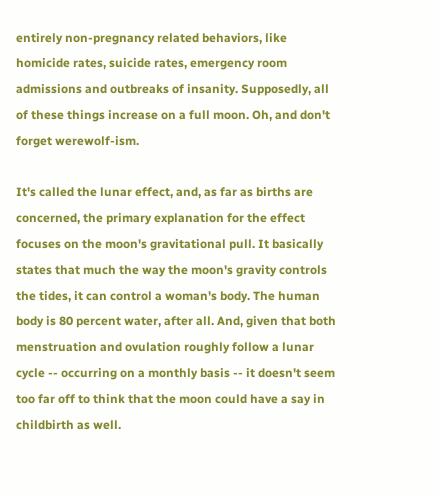entirely non-pregnancy related behaviors, like homicide rates, suicide rates, emergency room admissions and outbreaks of insanity. Supposedly, all of these things increase on a full moon. Oh, and don't forget werewolf-ism.

It's called the lunar effect, and, as far as births are concerned, the primary explanation for the effect focuses on the moon's gravitational pull. It basically states that much the way the moon's gravity controls the tides, it can control a woman's body. The human body is 80 percent water, after all. And, given that both menstruation and ovulation roughly follow a lunar cycle -- occurring on a monthly basis -- it doesn't seem too far off to think that the moon could have a say in childbirth as well.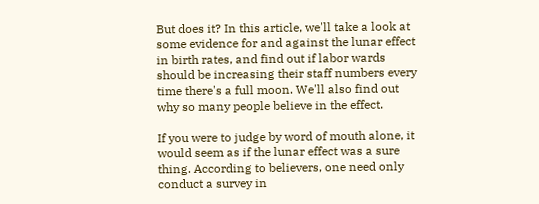But does it? In this article, we'll take a look at some evidence for and against the lunar effect in birth rates, and find out if labor wards should be increasing their staff numbers every time there's a full moon. We'll also find out why so many people believe in the effect.

If you were to judge by word of mouth alone, it would seem as if the lunar effect was a sure thing. According to believers, one need only conduct a survey in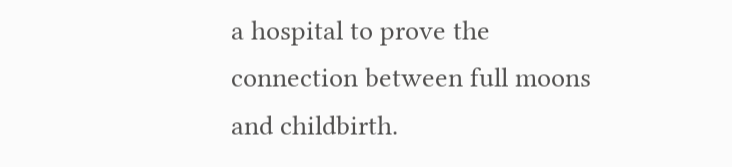a hospital to prove the connection between full moons and childbirth.